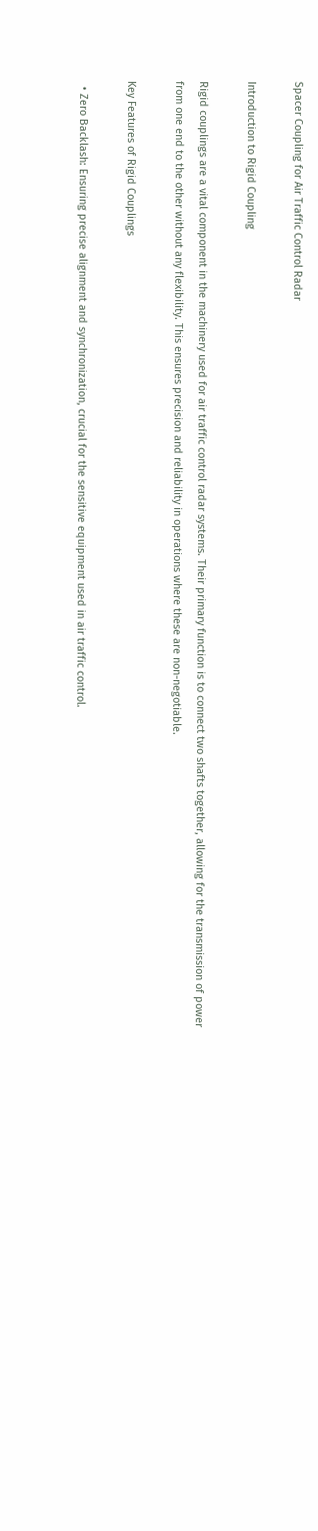Spacer Coupling for Air Traffic Control Radar

Introduction to Rigid Coupling

Rigid couplings are a vital component in the machinery used for air traffic control radar systems. Their primary function is to connect two shafts together, allowing for the transmission of power from one end to the other without any flexibility. This ensures precision and reliability in operations where these are non-negotiable.

Key Features of Rigid Couplings

  • Zero Backlash: Ensuring precise alignment and synchronization, crucial for the sensitive equipment used in air traffic control.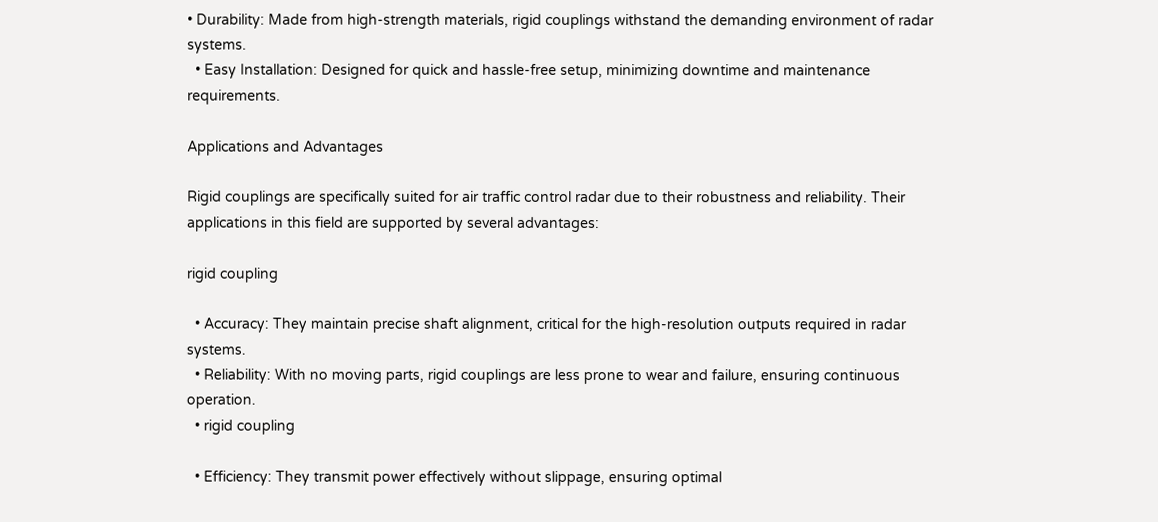• Durability: Made from high-strength materials, rigid couplings withstand the demanding environment of radar systems.
  • Easy Installation: Designed for quick and hassle-free setup, minimizing downtime and maintenance requirements.

Applications and Advantages

Rigid couplings are specifically suited for air traffic control radar due to their robustness and reliability. Their applications in this field are supported by several advantages:

rigid coupling

  • Accuracy: They maintain precise shaft alignment, critical for the high-resolution outputs required in radar systems.
  • Reliability: With no moving parts, rigid couplings are less prone to wear and failure, ensuring continuous operation.
  • rigid coupling

  • Efficiency: They transmit power effectively without slippage, ensuring optimal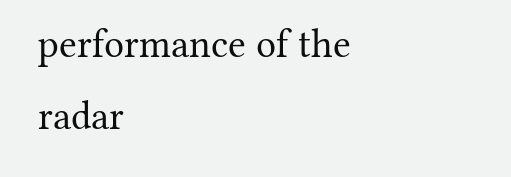performance of the radar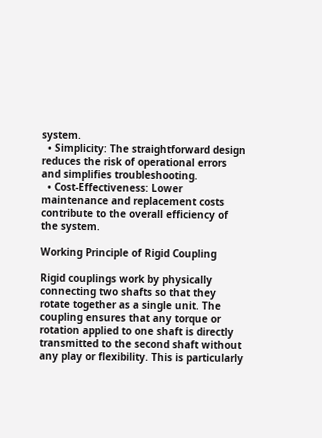system.
  • Simplicity: The straightforward design reduces the risk of operational errors and simplifies troubleshooting.
  • Cost-Effectiveness: Lower maintenance and replacement costs contribute to the overall efficiency of the system.

Working Principle of Rigid Coupling

Rigid couplings work by physically connecting two shafts so that they rotate together as a single unit. The coupling ensures that any torque or rotation applied to one shaft is directly transmitted to the second shaft without any play or flexibility. This is particularly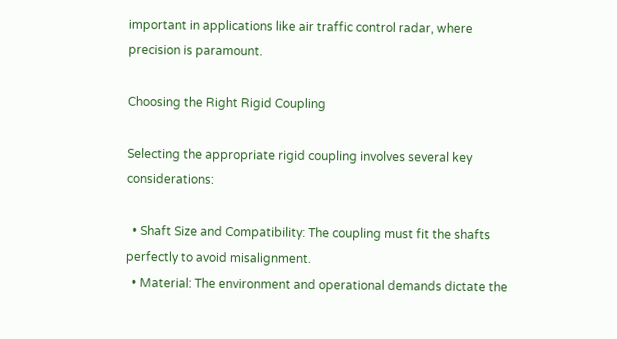important in applications like air traffic control radar, where precision is paramount.

Choosing the Right Rigid Coupling

Selecting the appropriate rigid coupling involves several key considerations:

  • Shaft Size and Compatibility: The coupling must fit the shafts perfectly to avoid misalignment.
  • Material: The environment and operational demands dictate the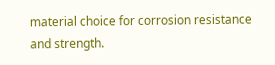material choice for corrosion resistance and strength.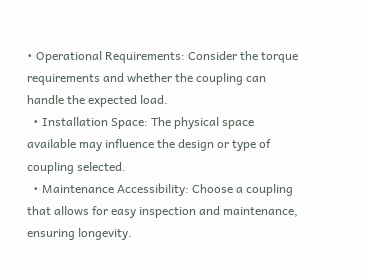• Operational Requirements: Consider the torque requirements and whether the coupling can handle the expected load.
  • Installation Space: The physical space available may influence the design or type of coupling selected.
  • Maintenance Accessibility: Choose a coupling that allows for easy inspection and maintenance, ensuring longevity.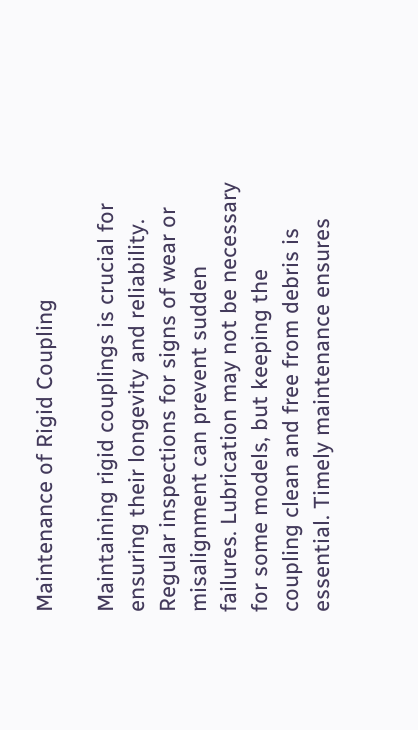Maintenance of Rigid Coupling

Maintaining rigid couplings is crucial for ensuring their longevity and reliability. Regular inspections for signs of wear or misalignment can prevent sudden failures. Lubrication may not be necessary for some models, but keeping the coupling clean and free from debris is essential. Timely maintenance ensures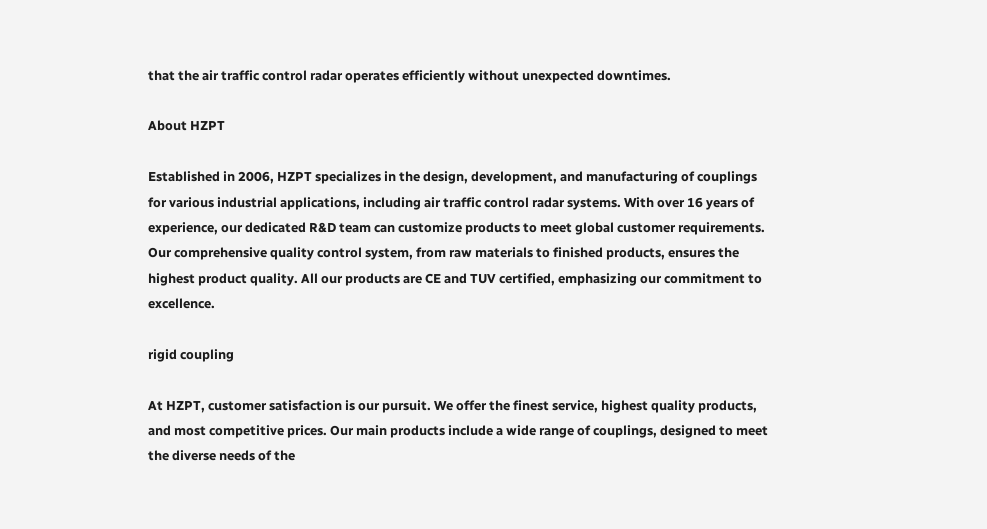that the air traffic control radar operates efficiently without unexpected downtimes.

About HZPT

Established in 2006, HZPT specializes in the design, development, and manufacturing of couplings for various industrial applications, including air traffic control radar systems. With over 16 years of experience, our dedicated R&D team can customize products to meet global customer requirements. Our comprehensive quality control system, from raw materials to finished products, ensures the highest product quality. All our products are CE and TUV certified, emphasizing our commitment to excellence.

rigid coupling

At HZPT, customer satisfaction is our pursuit. We offer the finest service, highest quality products, and most competitive prices. Our main products include a wide range of couplings, designed to meet the diverse needs of the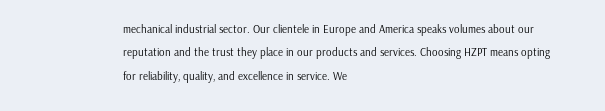mechanical industrial sector. Our clientele in Europe and America speaks volumes about our reputation and the trust they place in our products and services. Choosing HZPT means opting for reliability, quality, and excellence in service. We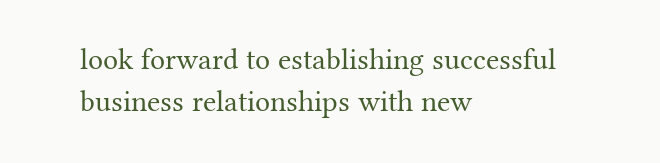look forward to establishing successful business relationships with new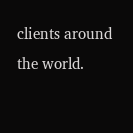clients around the world.